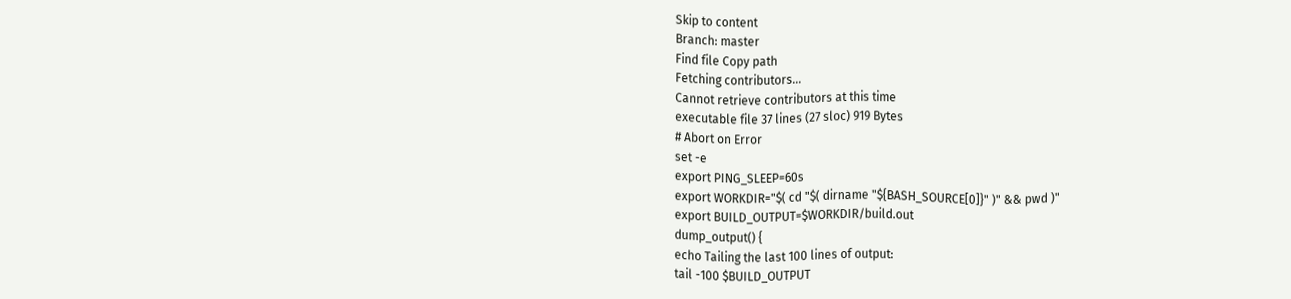Skip to content
Branch: master
Find file Copy path
Fetching contributors…
Cannot retrieve contributors at this time
executable file 37 lines (27 sloc) 919 Bytes
# Abort on Error
set -e
export PING_SLEEP=60s
export WORKDIR="$( cd "$( dirname "${BASH_SOURCE[0]}" )" && pwd )"
export BUILD_OUTPUT=$WORKDIR/build.out
dump_output() {
echo Tailing the last 100 lines of output:
tail -100 $BUILD_OUTPUT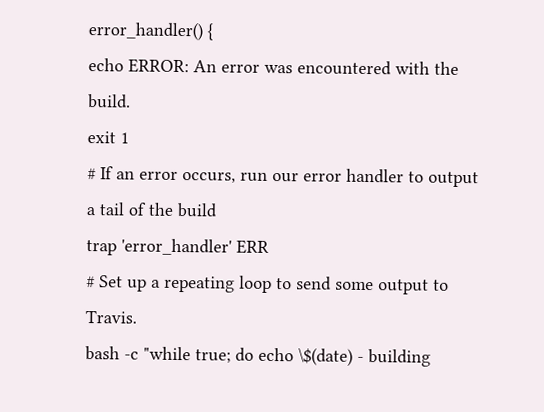error_handler() {
echo ERROR: An error was encountered with the build.
exit 1
# If an error occurs, run our error handler to output a tail of the build
trap 'error_handler' ERR
# Set up a repeating loop to send some output to Travis.
bash -c "while true; do echo \$(date) - building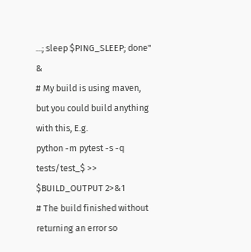...; sleep $PING_SLEEP; done" &
# My build is using maven, but you could build anything with this, E.g.
python -m pytest -s -q tests/test_$ >> $BUILD_OUTPUT 2>&1
# The build finished without returning an error so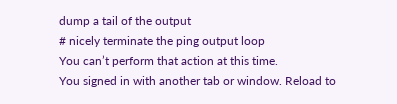dump a tail of the output
# nicely terminate the ping output loop
You can’t perform that action at this time.
You signed in with another tab or window. Reload to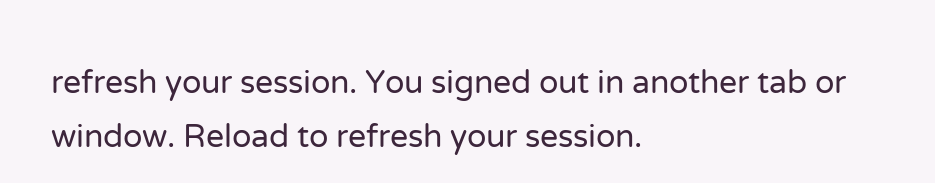refresh your session. You signed out in another tab or window. Reload to refresh your session.